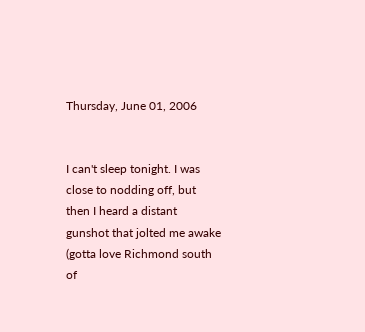Thursday, June 01, 2006


I can't sleep tonight. I was close to nodding off, but then I heard a distant gunshot that jolted me awake (gotta love Richmond south of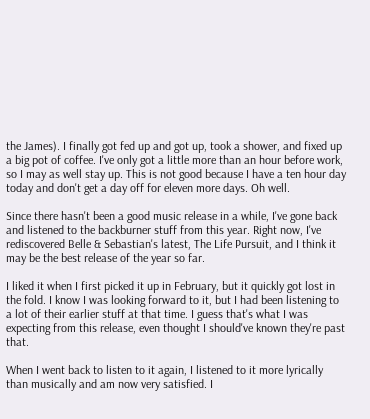the James). I finally got fed up and got up, took a shower, and fixed up a big pot of coffee. I've only got a little more than an hour before work, so I may as well stay up. This is not good because I have a ten hour day today and don't get a day off for eleven more days. Oh well.

Since there hasn't been a good music release in a while, I've gone back and listened to the backburner stuff from this year. Right now, I've rediscovered Belle & Sebastian's latest, The Life Pursuit, and I think it may be the best release of the year so far.

I liked it when I first picked it up in February, but it quickly got lost in the fold. I know I was looking forward to it, but I had been listening to a lot of their earlier stuff at that time. I guess that's what I was expecting from this release, even thought I should've known they're past that.

When I went back to listen to it again, I listened to it more lyrically than musically and am now very satisfied. I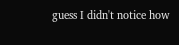guess I didn't notice how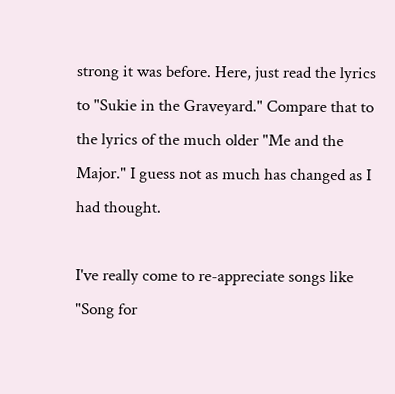strong it was before. Here, just read the lyrics to "Sukie in the Graveyard." Compare that to the lyrics of the much older "Me and the Major." I guess not as much has changed as I had thought.

I've really come to re-appreciate songs like "Song for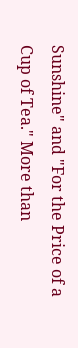Sunshine" and "For the Price of a Cup of Tea." More than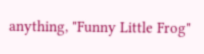anything, "Funny Little Frog"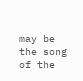may be the song of the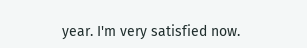year. I'm very satisfied now.